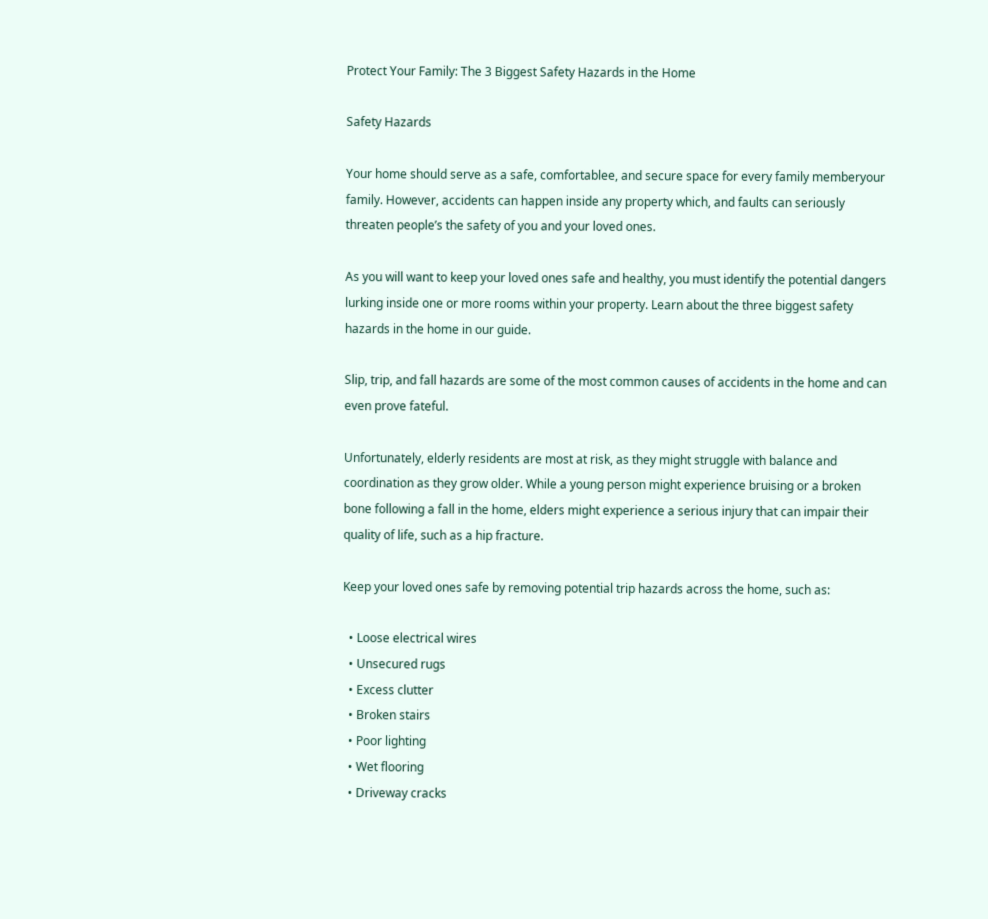Protect Your Family: The 3 Biggest Safety Hazards in the Home

Safety Hazards

Your home should serve as a safe, comfortablee, and secure space for every family memberyour family. However, accidents can happen inside any property which, and faults can seriously threaten people’s the safety of you and your loved ones.

As you will want to keep your loved ones safe and healthy, you must identify the potential dangers lurking inside one or more rooms within your property. Learn about the three biggest safety hazards in the home in our guide.

Slip, trip, and fall hazards are some of the most common causes of accidents in the home and can even prove fateful.

Unfortunately, elderly residents are most at risk, as they might struggle with balance and coordination as they grow older. While a young person might experience bruising or a broken bone following a fall in the home, elders might experience a serious injury that can impair their quality of life, such as a hip fracture.

Keep your loved ones safe by removing potential trip hazards across the home, such as:

  • Loose electrical wires
  • Unsecured rugs
  • Excess clutter
  • Broken stairs
  • Poor lighting
  • Wet flooring
  • Driveway cracks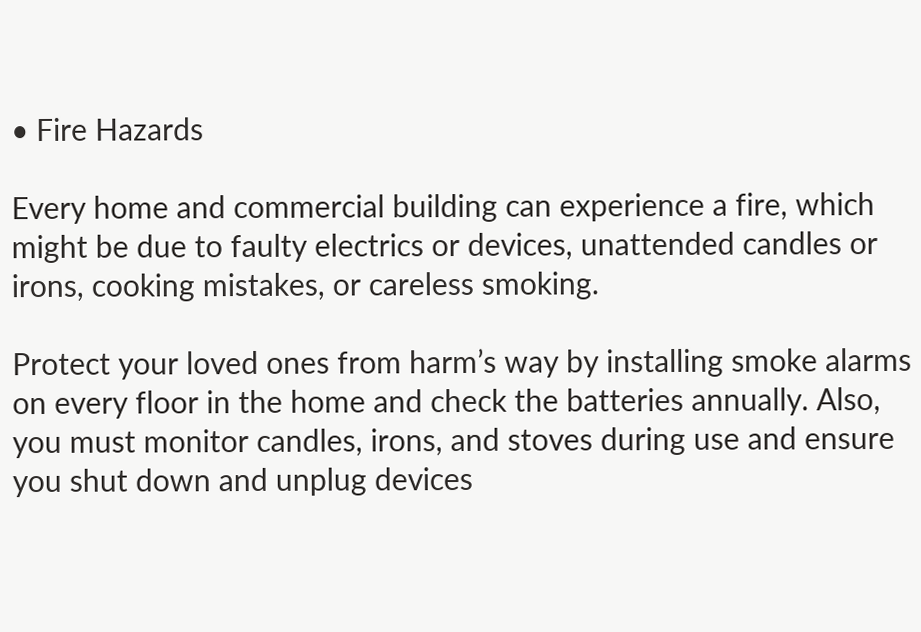• Fire Hazards

Every home and commercial building can experience a fire, which might be due to faulty electrics or devices, unattended candles or irons, cooking mistakes, or careless smoking.

Protect your loved ones from harm’s way by installing smoke alarms on every floor in the home and check the batteries annually. Also, you must monitor candles, irons, and stoves during use and ensure you shut down and unplug devices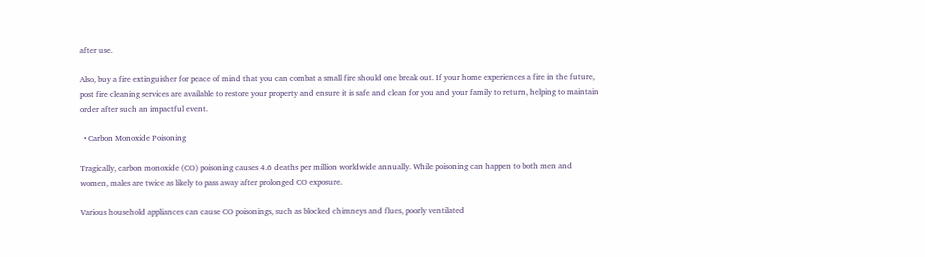after use.

Also, buy a fire extinguisher for peace of mind that you can combat a small fire should one break out. If your home experiences a fire in the future, post fire cleaning services are available to restore your property and ensure it is safe and clean for you and your family to return, helping to maintain order after such an impactful event.

  • Carbon Monoxide Poisoning

Tragically, carbon monoxide (CO) poisoning causes 4.6 deaths per million worldwide annually. While poisoning can happen to both men and women, males are twice as likely to pass away after prolonged CO exposure.

Various household appliances can cause CO poisonings, such as blocked chimneys and flues, poorly ventilated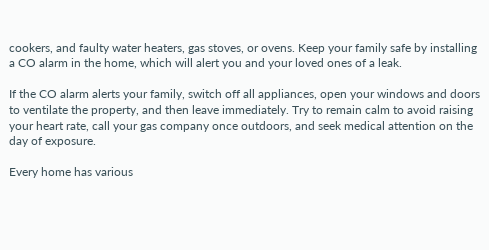cookers, and faulty water heaters, gas stoves, or ovens. Keep your family safe by installing a CO alarm in the home, which will alert you and your loved ones of a leak.

If the CO alarm alerts your family, switch off all appliances, open your windows and doors to ventilate the property, and then leave immediately. Try to remain calm to avoid raising your heart rate, call your gas company once outdoors, and seek medical attention on the day of exposure.

Every home has various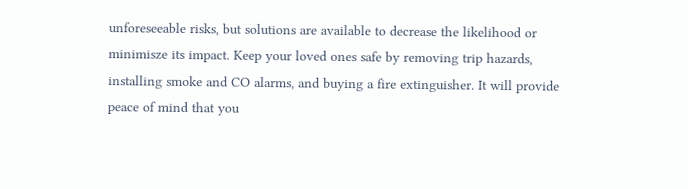unforeseeable risks, but solutions are available to decrease the likelihood or minimisze its impact. Keep your loved ones safe by removing trip hazards, installing smoke and CO alarms, and buying a fire extinguisher. It will provide peace of mind that you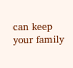can keep your family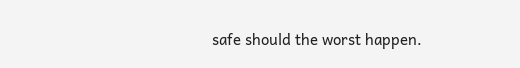safe should the worst happen.